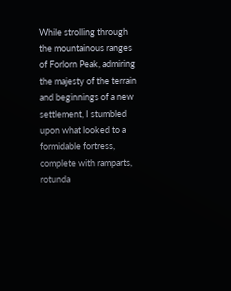While strolling through the mountainous ranges of Forlorn Peak, admiring the majesty of the terrain and beginnings of a new settlement, I stumbled upon what looked to a formidable fortress, complete with ramparts, rotunda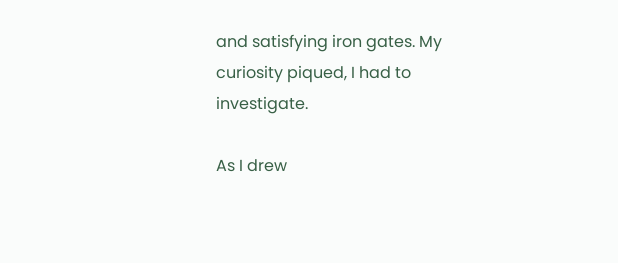and satisfying iron gates. My curiosity piqued, I had to investigate.

As I drew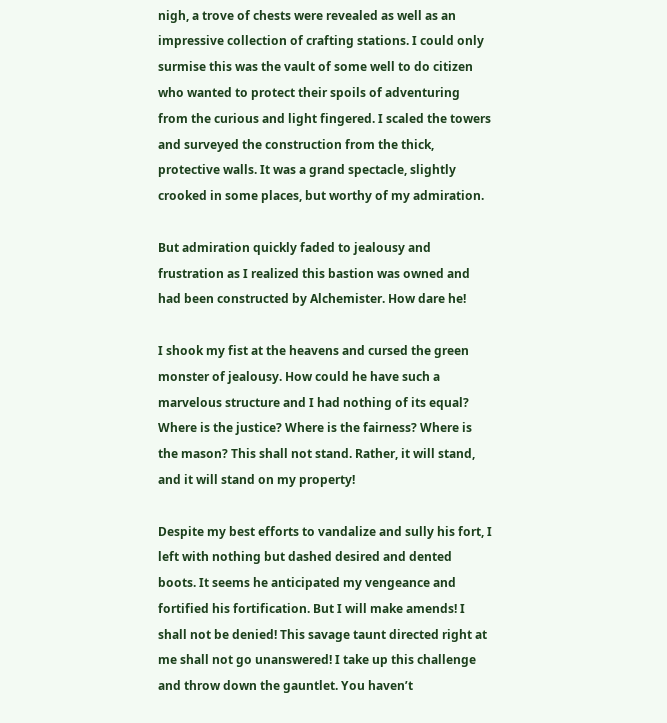nigh, a trove of chests were revealed as well as an impressive collection of crafting stations. I could only surmise this was the vault of some well to do citizen who wanted to protect their spoils of adventuring from the curious and light fingered. I scaled the towers and surveyed the construction from the thick, protective walls. It was a grand spectacle, slightly crooked in some places, but worthy of my admiration.

But admiration quickly faded to jealousy and frustration as I realized this bastion was owned and had been constructed by Alchemister. How dare he!

I shook my fist at the heavens and cursed the green monster of jealousy. How could he have such a marvelous structure and I had nothing of its equal? Where is the justice? Where is the fairness? Where is the mason? This shall not stand. Rather, it will stand, and it will stand on my property!

Despite my best efforts to vandalize and sully his fort, I left with nothing but dashed desired and dented boots. It seems he anticipated my vengeance and fortified his fortification. But I will make amends! I shall not be denied! This savage taunt directed right at me shall not go unanswered! I take up this challenge and throw down the gauntlet. You haven’t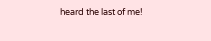heard the last of me!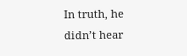In truth, he didn’t hear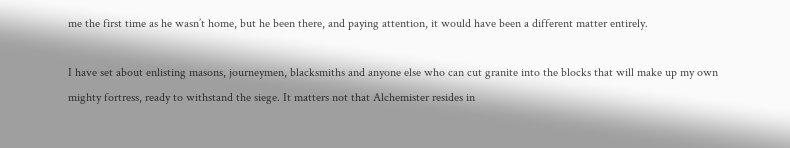me the first time as he wasn’t home, but he been there, and paying attention, it would have been a different matter entirely.

I have set about enlisting masons, journeymen, blacksmiths and anyone else who can cut granite into the blocks that will make up my own mighty fortress, ready to withstand the siege. It matters not that Alchemister resides in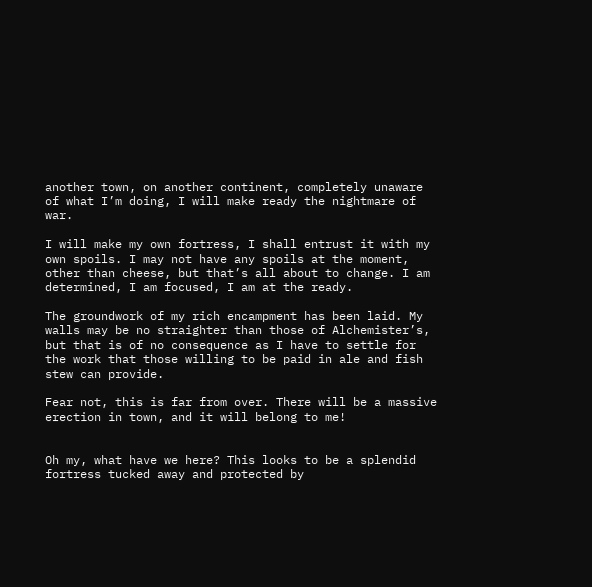another town, on another continent, completely unaware of what I’m doing, I will make ready the nightmare of war.

I will make my own fortress, I shall entrust it with my own spoils. I may not have any spoils at the moment, other than cheese, but that’s all about to change. I am determined, I am focused, I am at the ready.

The groundwork of my rich encampment has been laid. My walls may be no straighter than those of Alchemister’s, but that is of no consequence as I have to settle for the work that those willing to be paid in ale and fish stew can provide.

Fear not, this is far from over. There will be a massive erection in town, and it will belong to me!


Oh my, what have we here? This looks to be a splendid fortress tucked away and protected by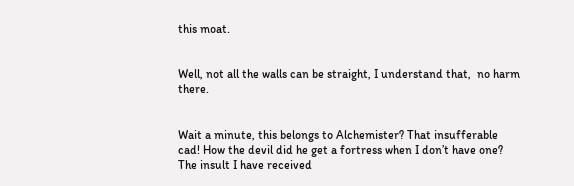this moat.


Well, not all the walls can be straight, I understand that,  no harm there.


Wait a minute, this belongs to Alchemister? That insufferable cad! How the devil did he get a fortress when I don’t have one? The insult I have received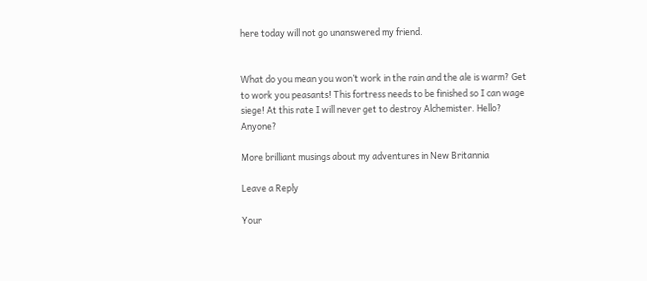here today will not go unanswered my friend.


What do you mean you won’t work in the rain and the ale is warm? Get to work you peasants! This fortress needs to be finished so I can wage siege! At this rate I will never get to destroy Alchemister. Hello? Anyone?

More brilliant musings about my adventures in New Britannia

Leave a Reply

Your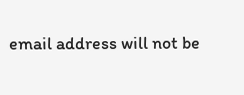email address will not be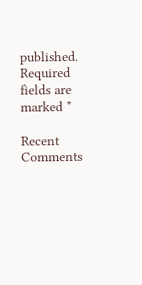published. Required fields are marked *

Recent Comments